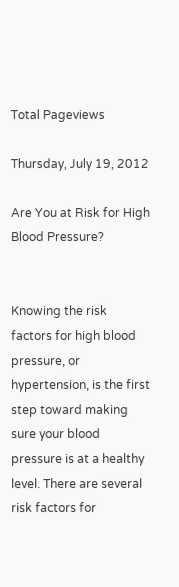Total Pageviews

Thursday, July 19, 2012

Are You at Risk for High Blood Pressure?


Knowing the risk factors for high blood pressure, or hypertension, is the first step toward making sure your blood pressure is at a healthy level. There are several risk factors for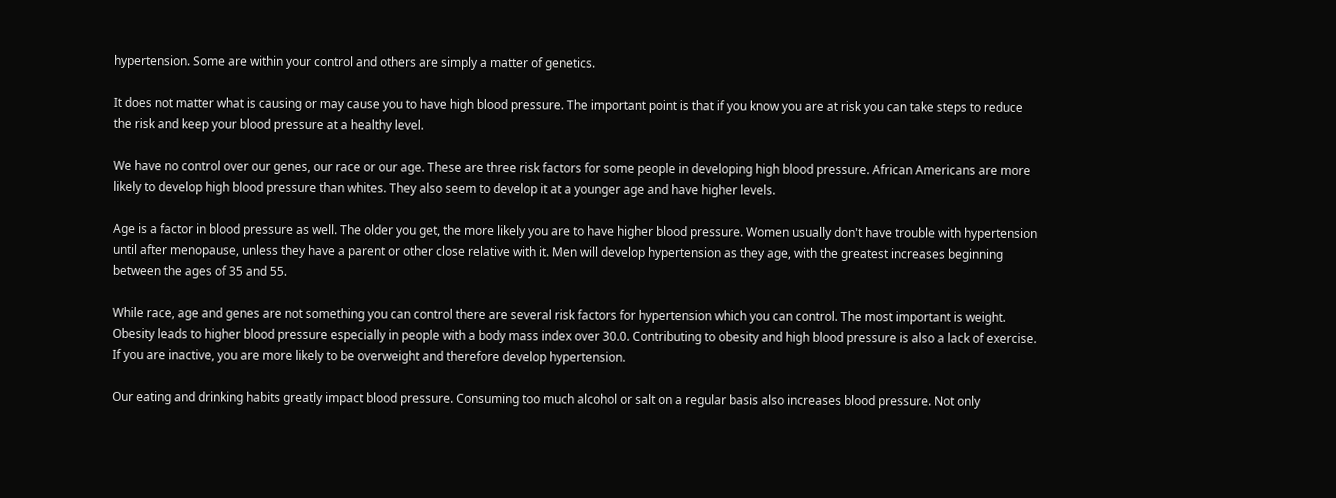hypertension. Some are within your control and others are simply a matter of genetics.

It does not matter what is causing or may cause you to have high blood pressure. The important point is that if you know you are at risk you can take steps to reduce the risk and keep your blood pressure at a healthy level.

We have no control over our genes, our race or our age. These are three risk factors for some people in developing high blood pressure. African Americans are more likely to develop high blood pressure than whites. They also seem to develop it at a younger age and have higher levels.

Age is a factor in blood pressure as well. The older you get, the more likely you are to have higher blood pressure. Women usually don't have trouble with hypertension until after menopause, unless they have a parent or other close relative with it. Men will develop hypertension as they age, with the greatest increases beginning between the ages of 35 and 55.

While race, age and genes are not something you can control there are several risk factors for hypertension which you can control. The most important is weight. Obesity leads to higher blood pressure especially in people with a body mass index over 30.0. Contributing to obesity and high blood pressure is also a lack of exercise. If you are inactive, you are more likely to be overweight and therefore develop hypertension.

Our eating and drinking habits greatly impact blood pressure. Consuming too much alcohol or salt on a regular basis also increases blood pressure. Not only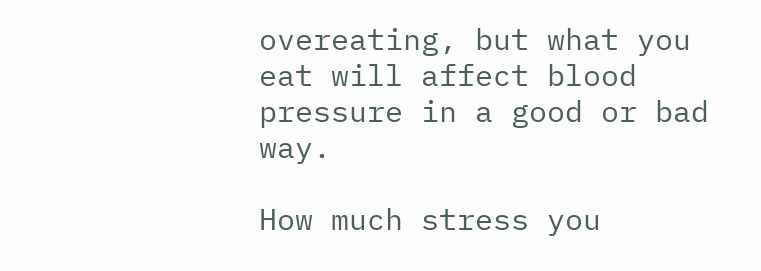overeating, but what you eat will affect blood pressure in a good or bad way.

How much stress you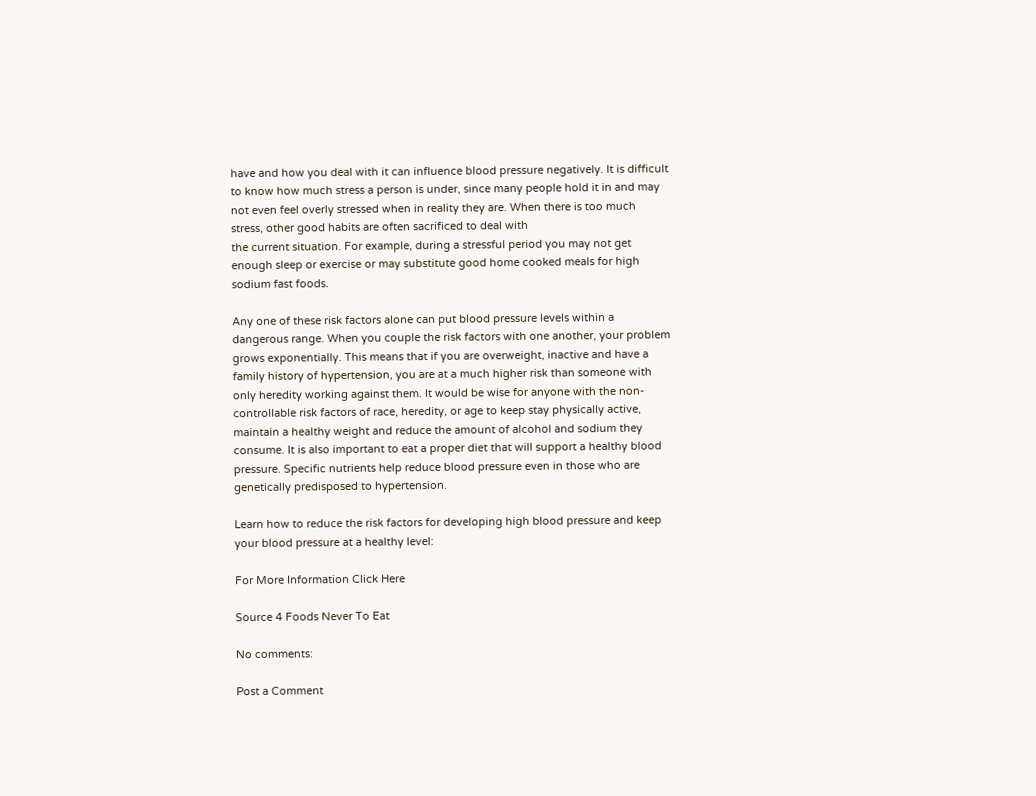have and how you deal with it can influence blood pressure negatively. It is difficult to know how much stress a person is under, since many people hold it in and may not even feel overly stressed when in reality they are. When there is too much stress, other good habits are often sacrificed to deal with
the current situation. For example, during a stressful period you may not get enough sleep or exercise or may substitute good home cooked meals for high sodium fast foods.

Any one of these risk factors alone can put blood pressure levels within a dangerous range. When you couple the risk factors with one another, your problem grows exponentially. This means that if you are overweight, inactive and have a family history of hypertension, you are at a much higher risk than someone with only heredity working against them. It would be wise for anyone with the non-controllable risk factors of race, heredity, or age to keep stay physically active, maintain a healthy weight and reduce the amount of alcohol and sodium they consume. It is also important to eat a proper diet that will support a healthy blood pressure. Specific nutrients help reduce blood pressure even in those who are genetically predisposed to hypertension.

Learn how to reduce the risk factors for developing high blood pressure and keep your blood pressure at a healthy level:

For More Information Click Here

Source 4 Foods Never To Eat

No comments:

Post a Comment